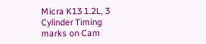Micra K13 1.2L, 3 Cylinder Timing marks on Cam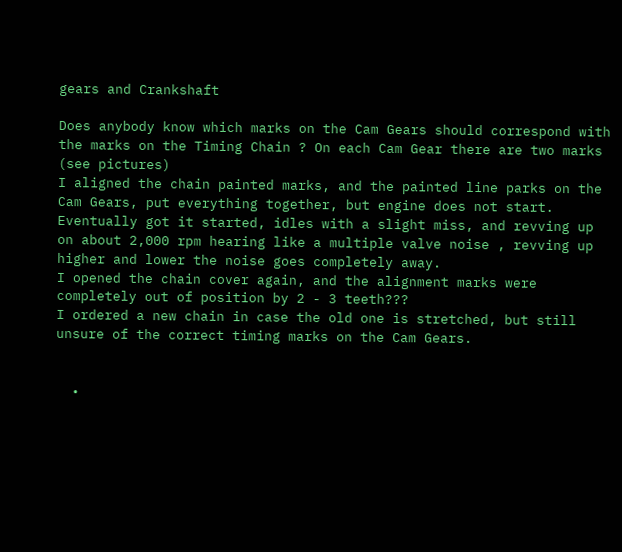gears and Crankshaft

Does anybody know which marks on the Cam Gears should correspond with the marks on the Timing Chain ? On each Cam Gear there are two marks (see pictures)
I aligned the chain painted marks, and the painted line parks on the Cam Gears, put everything together, but engine does not start. Eventually got it started, idles with a slight miss, and revving up on about 2,000 rpm hearing like a multiple valve noise , revving up higher and lower the noise goes completely away.
I opened the chain cover again, and the alignment marks were completely out of position by 2 - 3 teeth???
I ordered a new chain in case the old one is stretched, but still unsure of the correct timing marks on the Cam Gears.


  •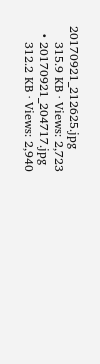20170921_212625.jpg
    315.9 KB · Views: 2,723
  • 20170921_204717.jpg
    312.2 KB · Views: 2,940